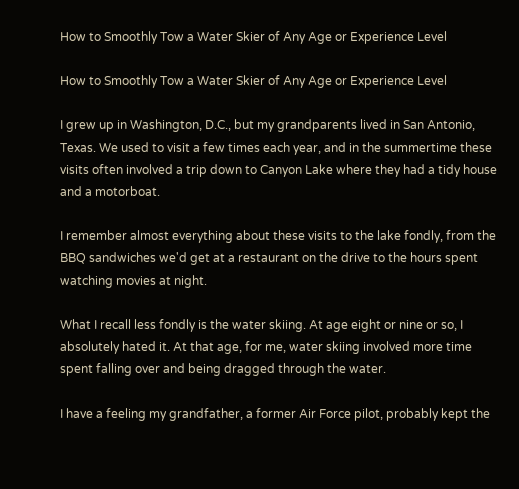How to Smoothly Tow a Water Skier of Any Age or Experience Level

How to Smoothly Tow a Water Skier of Any Age or Experience Level

I grew up in Washington, D.C., but my grandparents lived in San Antonio, Texas. We used to visit a few times each year, and in the summertime these visits often involved a trip down to Canyon Lake where they had a tidy house and a motorboat.

I remember almost everything about these visits to the lake fondly, from the BBQ sandwiches we'd get at a restaurant on the drive to the hours spent watching movies at night.

What I recall less fondly is the water skiing. At age eight or nine or so, I absolutely hated it. At that age, for me, water skiing involved more time spent falling over and being dragged through the water.

I have a feeling my grandfather, a former Air Force pilot, probably kept the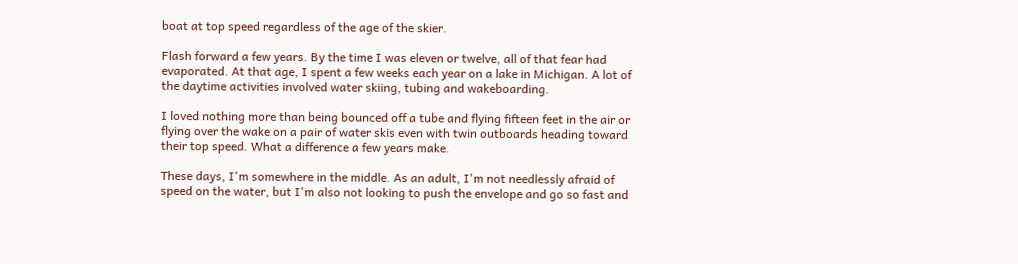boat at top speed regardless of the age of the skier.

Flash forward a few years. By the time I was eleven or twelve, all of that fear had evaporated. At that age, I spent a few weeks each year on a lake in Michigan. A lot of the daytime activities involved water skiing, tubing and wakeboarding.

I loved nothing more than being bounced off a tube and flying fifteen feet in the air or flying over the wake on a pair of water skis even with twin outboards heading toward their top speed. What a difference a few years make.

These days, I'm somewhere in the middle. As an adult, I'm not needlessly afraid of speed on the water, but I'm also not looking to push the envelope and go so fast and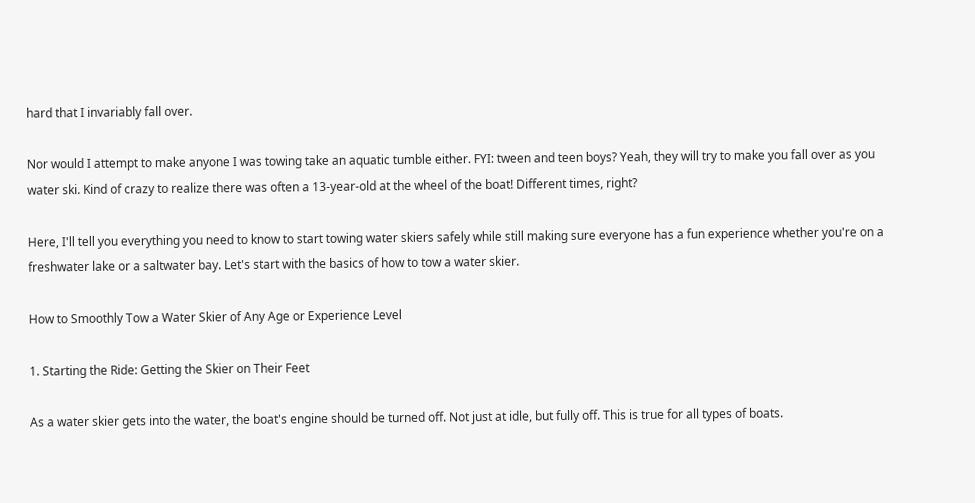hard that I invariably fall over.

Nor would I attempt to make anyone I was towing take an aquatic tumble either. FYI: tween and teen boys? Yeah, they will try to make you fall over as you water ski. Kind of crazy to realize there was often a 13-year-old at the wheel of the boat! Different times, right?

Here, I'll tell you everything you need to know to start towing water skiers safely while still making sure everyone has a fun experience whether you're on a freshwater lake or a saltwater bay. Let's start with the basics of how to tow a water skier.

How to Smoothly Tow a Water Skier of Any Age or Experience Level

1. Starting the Ride: Getting the Skier on Their Feet

As a water skier gets into the water, the boat's engine should be turned off. Not just at idle, but fully off. This is true for all types of boats.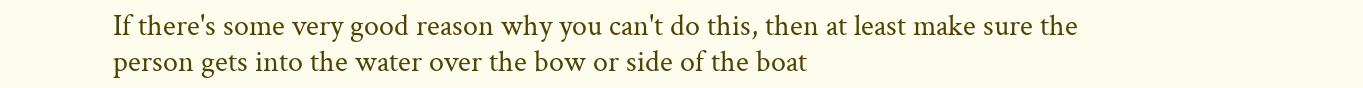If there's some very good reason why you can't do this, then at least make sure the person gets into the water over the bow or side of the boat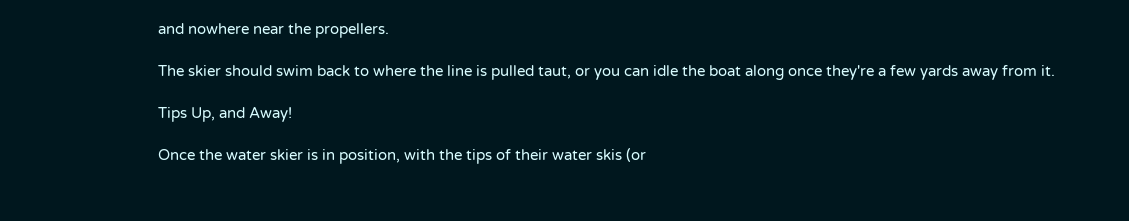and nowhere near the propellers.

The skier should swim back to where the line is pulled taut, or you can idle the boat along once they're a few yards away from it.

Tips Up, and Away!

Once the water skier is in position, with the tips of their water skis (or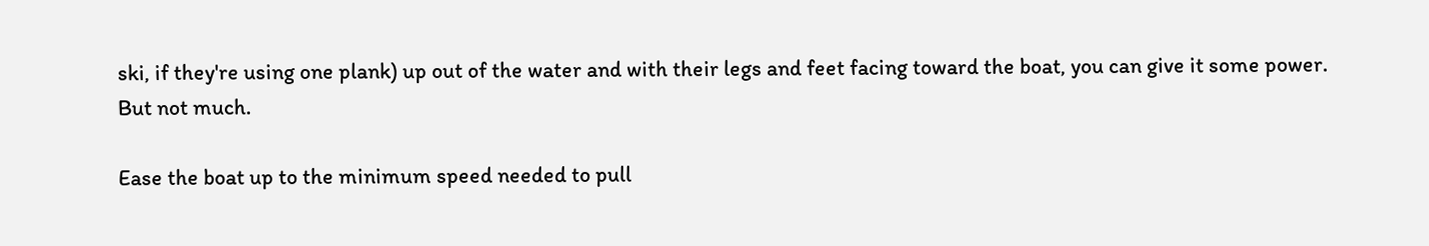ski, if they're using one plank) up out of the water and with their legs and feet facing toward the boat, you can give it some power. But not much.

Ease the boat up to the minimum speed needed to pull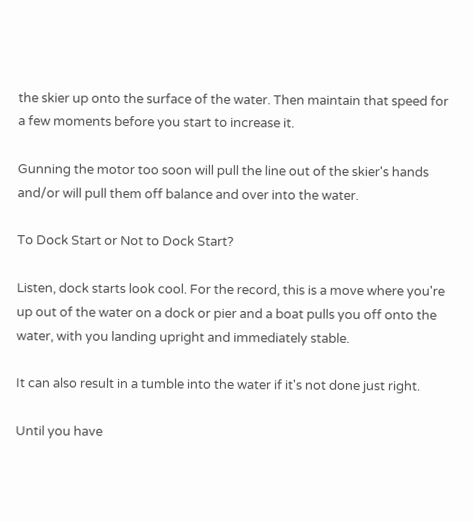the skier up onto the surface of the water. Then maintain that speed for a few moments before you start to increase it.

Gunning the motor too soon will pull the line out of the skier's hands and/or will pull them off balance and over into the water.

To Dock Start or Not to Dock Start?

Listen, dock starts look cool. For the record, this is a move where you're up out of the water on a dock or pier and a boat pulls you off onto the water, with you landing upright and immediately stable.

It can also result in a tumble into the water if it's not done just right.

Until you have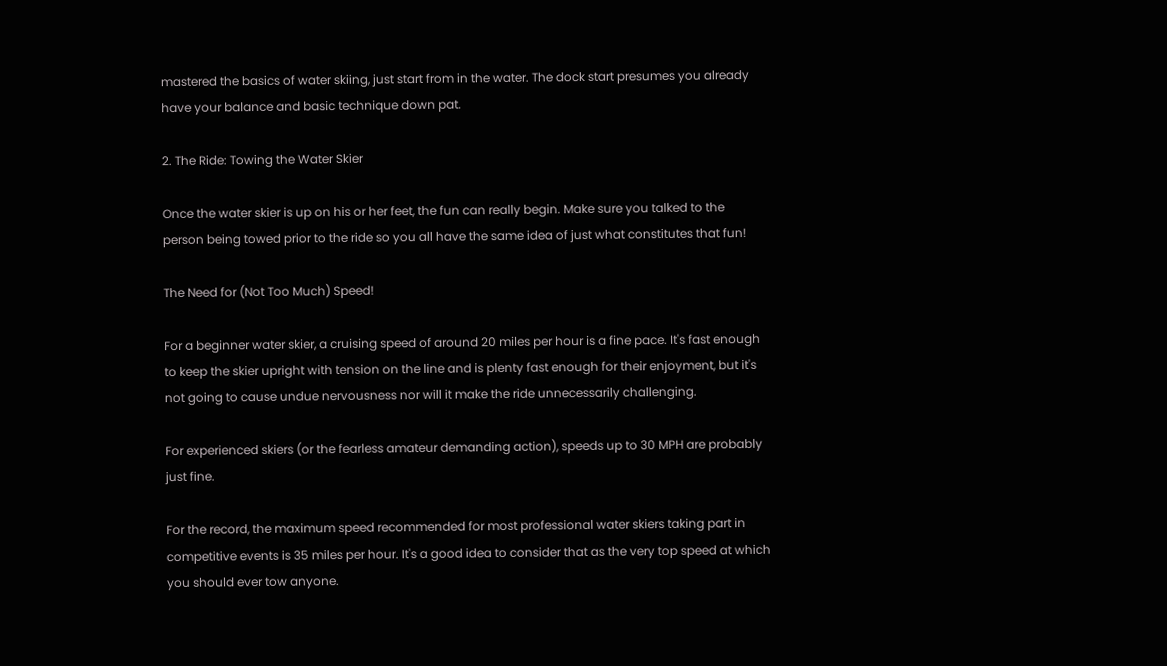mastered the basics of water skiing, just start from in the water. The dock start presumes you already have your balance and basic technique down pat.

2. The Ride: Towing the Water Skier

Once the water skier is up on his or her feet, the fun can really begin. Make sure you talked to the person being towed prior to the ride so you all have the same idea of just what constitutes that fun!

The Need for (Not Too Much) Speed!

For a beginner water skier, a cruising speed of around 20 miles per hour is a fine pace. It's fast enough to keep the skier upright with tension on the line and is plenty fast enough for their enjoyment, but it's not going to cause undue nervousness nor will it make the ride unnecessarily challenging.

For experienced skiers (or the fearless amateur demanding action), speeds up to 30 MPH are probably just fine.

For the record, the maximum speed recommended for most professional water skiers taking part in competitive events is 35 miles per hour. It's a good idea to consider that as the very top speed at which you should ever tow anyone.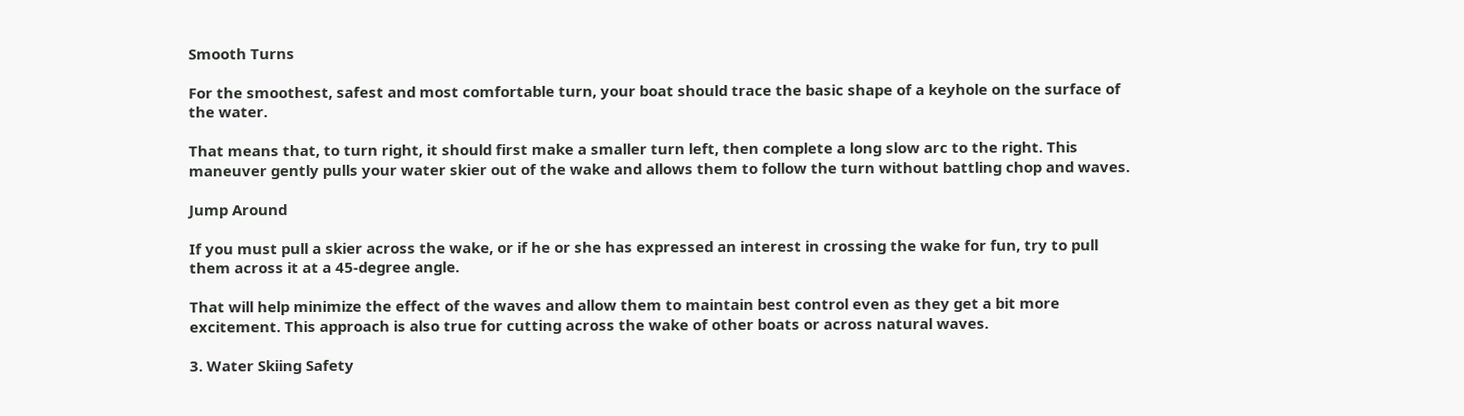Smooth Turns

For the smoothest, safest and most comfortable turn, your boat should trace the basic shape of a keyhole on the surface of the water.

That means that, to turn right, it should first make a smaller turn left, then complete a long slow arc to the right. This maneuver gently pulls your water skier out of the wake and allows them to follow the turn without battling chop and waves.

Jump Around

If you must pull a skier across the wake, or if he or she has expressed an interest in crossing the wake for fun, try to pull them across it at a 45-degree angle.

That will help minimize the effect of the waves and allow them to maintain best control even as they get a bit more excitement. This approach is also true for cutting across the wake of other boats or across natural waves.

3. Water Skiing Safety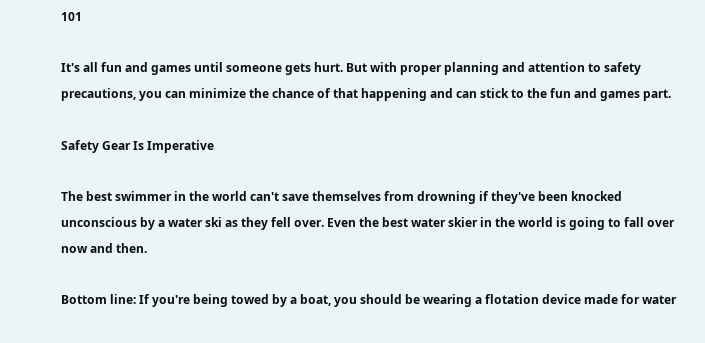101

It's all fun and games until someone gets hurt. But with proper planning and attention to safety precautions, you can minimize the chance of that happening and can stick to the fun and games part.

Safety Gear Is Imperative

The best swimmer in the world can't save themselves from drowning if they've been knocked unconscious by a water ski as they fell over. Even the best water skier in the world is going to fall over now and then.

Bottom line: If you're being towed by a boat, you should be wearing a flotation device made for water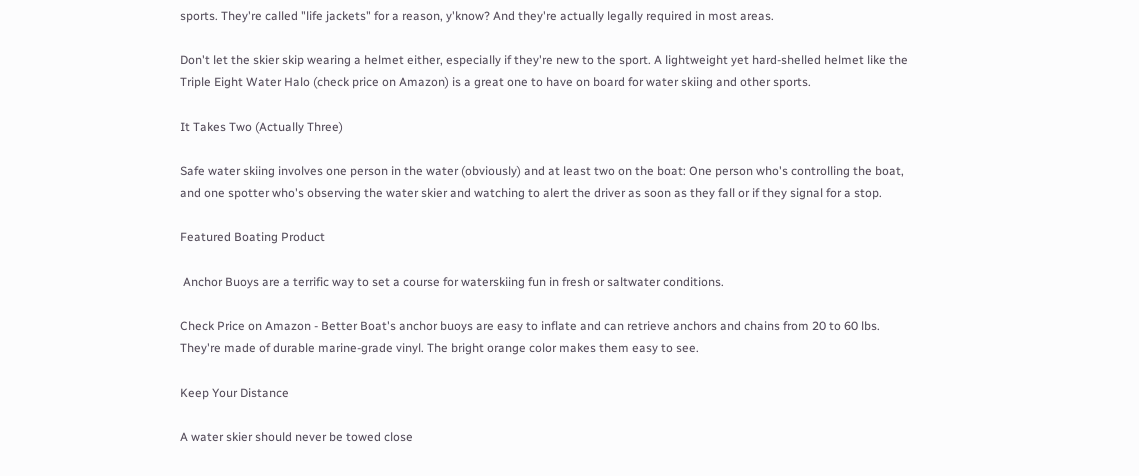sports. They're called "life jackets" for a reason, y'know? And they're actually legally required in most areas.

Don't let the skier skip wearing a helmet either, especially if they're new to the sport. A lightweight yet hard-shelled helmet like the Triple Eight Water Halo (check price on Amazon) is a great one to have on board for water skiing and other sports.

It Takes Two (Actually Three)

Safe water skiing involves one person in the water (obviously) and at least two on the boat: One person who's controlling the boat, and one spotter who's observing the water skier and watching to alert the driver as soon as they fall or if they signal for a stop.

Featured Boating Product

 Anchor Buoys are a terrific way to set a course for waterskiing fun in fresh or saltwater conditions.

Check Price on Amazon - Better Boat's anchor buoys are easy to inflate and can retrieve anchors and chains from 20 to 60 lbs. They're made of durable marine-grade vinyl. The bright orange color makes them easy to see.

Keep Your Distance

A water skier should never be towed close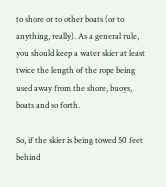to shore or to other boats (or to anything, really). As a general rule, you should keep a water skier at least twice the length of the rope being used away from the shore, buoys, boats and so forth.

So, if the skier is being towed 50 feet behind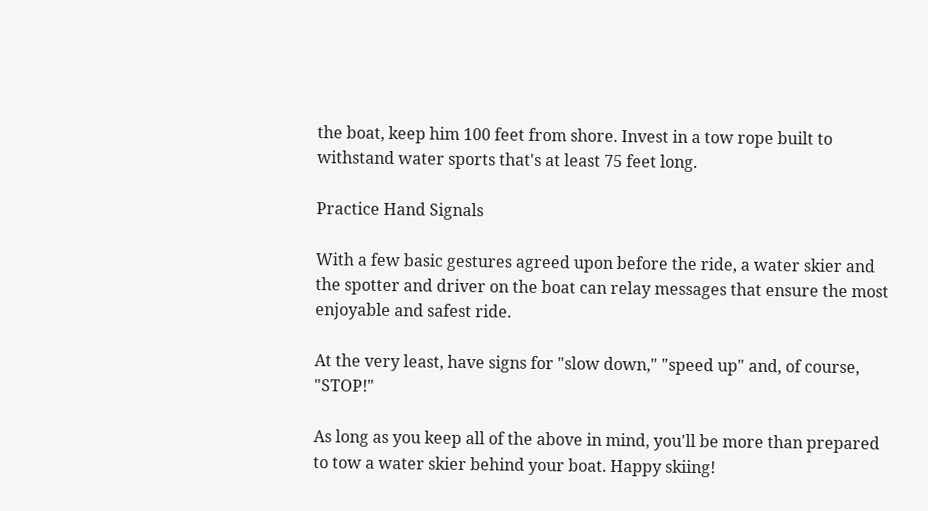the boat, keep him 100 feet from shore. Invest in a tow rope built to withstand water sports that's at least 75 feet long.

Practice Hand Signals

With a few basic gestures agreed upon before the ride, a water skier and the spotter and driver on the boat can relay messages that ensure the most enjoyable and safest ride.

At the very least, have signs for "slow down," "speed up" and, of course, "STOP!"

As long as you keep all of the above in mind, you'll be more than prepared to tow a water skier behind your boat. Happy skiing!